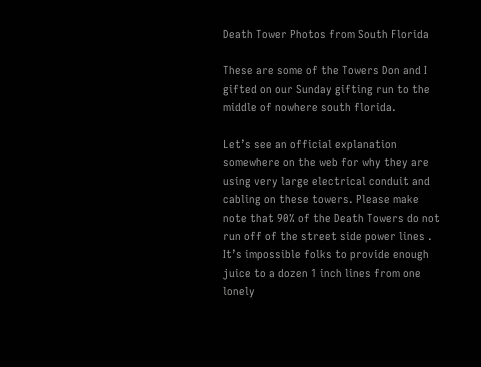Death Tower Photos from South Florida

These are some of the Towers Don and I gifted on our Sunday gifting run to the middle of nowhere south florida.

Let’s see an official explanation somewhere on the web for why they are using very large electrical conduit and cabling on these towers. Please make note that 90% of the Death Towers do not run off of the street side power lines . It’s impossible folks to provide enough juice to a dozen 1 inch lines from one lonely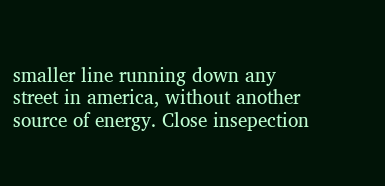smaller line running down any street in america, without another source of energy. Close insepection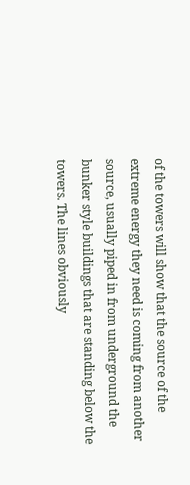of the towers will show that the source of the extreme energy they need is coming from another source, usually piped in from underground the bunker style buildings that are standing below the towers. The lines obviously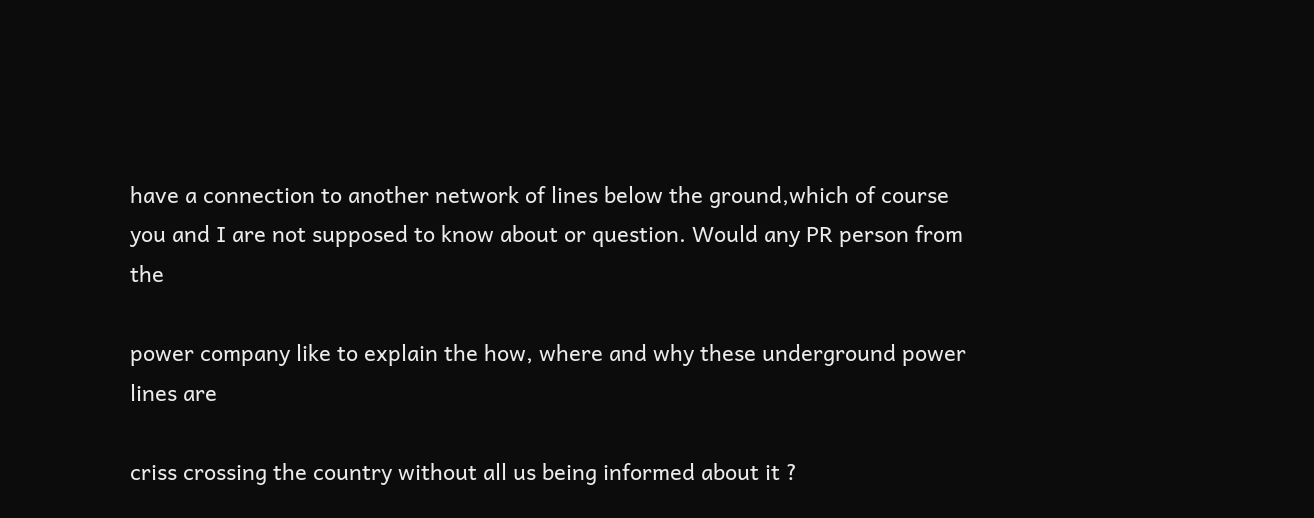have a connection to another network of lines below the ground,which of course you and I are not supposed to know about or question. Would any PR person from the

power company like to explain the how, where and why these underground power lines are

criss crossing the country without all us being informed about it ?